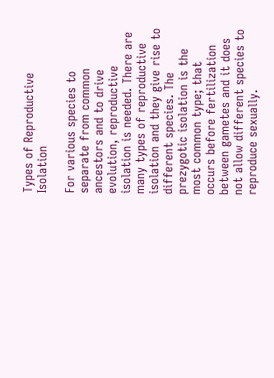Types of Reproductive Isolation

For various species to separate from common ancestors and to drive evolution, reproductive isolation is needed. There are many types of reproductive isolation and they give rise to different species. The prezygotic isolation is the most common type; that occurs before fertilization between gametes and it does not allow different species to reproduce sexually.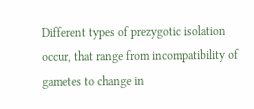Different types of prezygotic isolation occur, that range from incompatibility of gametes to change in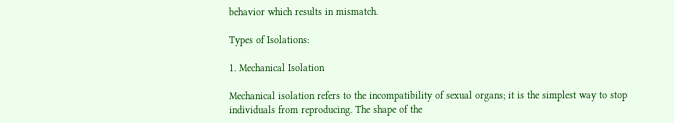behavior which results in mismatch.

Types of Isolations:

1. Mechanical Isolation

Mechanical isolation refers to the incompatibility of sexual organs; it is the simplest way to stop individuals from reproducing. The shape of the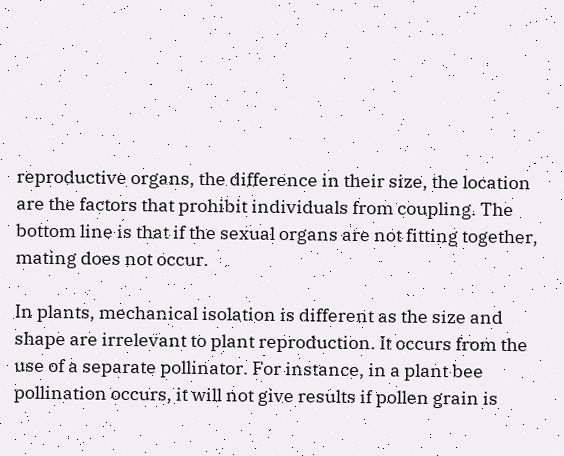reproductive organs, the difference in their size, the location are the factors that prohibit individuals from coupling. The bottom line is that if the sexual organs are not fitting together, mating does not occur.

In plants, mechanical isolation is different as the size and shape are irrelevant to plant reproduction. It occurs from the use of a separate pollinator. For instance, in a plant bee pollination occurs, it will not give results if pollen grain is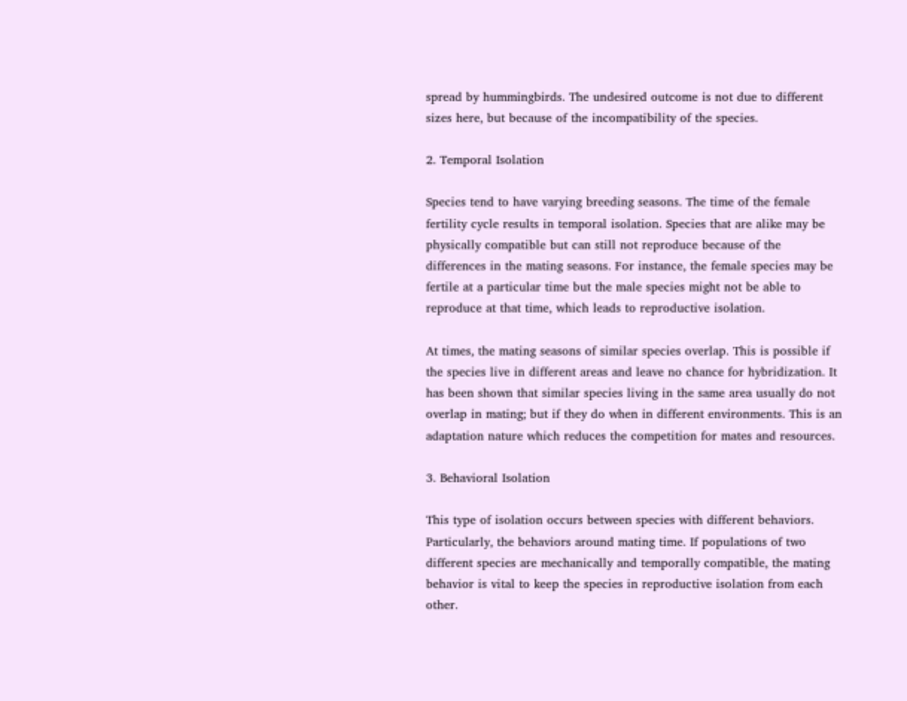spread by hummingbirds. The undesired outcome is not due to different sizes here, but because of the incompatibility of the species.

2. Temporal Isolation

Species tend to have varying breeding seasons. The time of the female fertility cycle results in temporal isolation. Species that are alike may be physically compatible but can still not reproduce because of the differences in the mating seasons. For instance, the female species may be fertile at a particular time but the male species might not be able to reproduce at that time, which leads to reproductive isolation.

At times, the mating seasons of similar species overlap. This is possible if the species live in different areas and leave no chance for hybridization. It has been shown that similar species living in the same area usually do not overlap in mating; but if they do when in different environments. This is an adaptation nature which reduces the competition for mates and resources.

3. Behavioral Isolation

This type of isolation occurs between species with different behaviors. Particularly, the behaviors around mating time. If populations of two different species are mechanically and temporally compatible, the mating behavior is vital to keep the species in reproductive isolation from each other.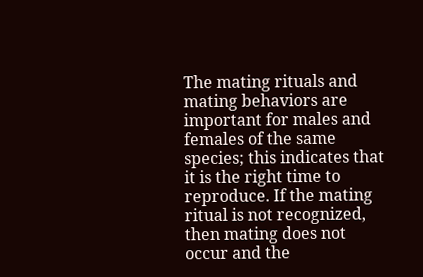The mating rituals and mating behaviors are important for males and females of the same species; this indicates that it is the right time to reproduce. If the mating ritual is not recognized, then mating does not occur and the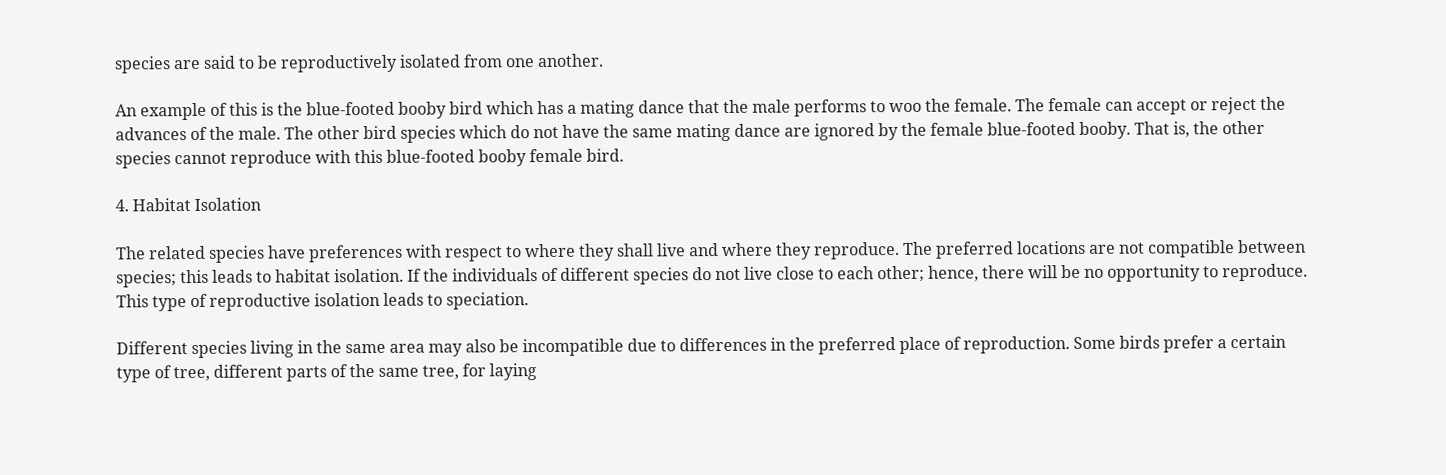species are said to be reproductively isolated from one another.

An example of this is the blue-footed booby bird which has a mating dance that the male performs to woo the female. The female can accept or reject the advances of the male. The other bird species which do not have the same mating dance are ignored by the female blue-footed booby. That is, the other species cannot reproduce with this blue-footed booby female bird.

4. Habitat Isolation

The related species have preferences with respect to where they shall live and where they reproduce. The preferred locations are not compatible between species; this leads to habitat isolation. If the individuals of different species do not live close to each other; hence, there will be no opportunity to reproduce. This type of reproductive isolation leads to speciation.

Different species living in the same area may also be incompatible due to differences in the preferred place of reproduction. Some birds prefer a certain type of tree, different parts of the same tree, for laying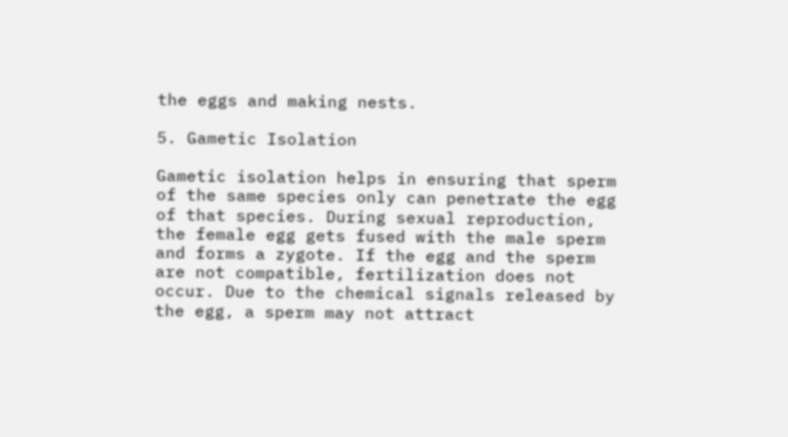the eggs and making nests.

5. Gametic Isolation

Gametic isolation helps in ensuring that sperm of the same species only can penetrate the egg of that species. During sexual reproduction, the female egg gets fused with the male sperm and forms a zygote. If the egg and the sperm are not compatible, fertilization does not occur. Due to the chemical signals released by the egg, a sperm may not attract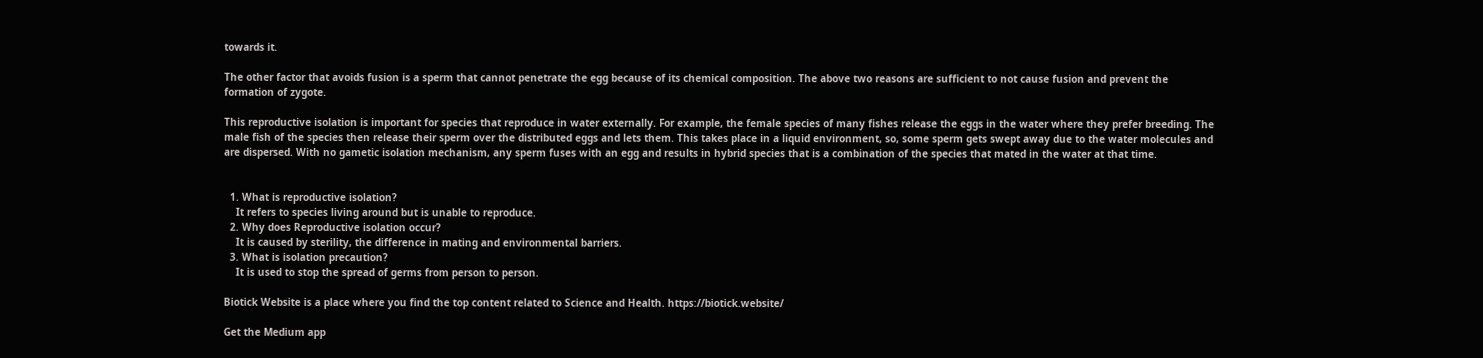towards it.

The other factor that avoids fusion is a sperm that cannot penetrate the egg because of its chemical composition. The above two reasons are sufficient to not cause fusion and prevent the formation of zygote.

This reproductive isolation is important for species that reproduce in water externally. For example, the female species of many fishes release the eggs in the water where they prefer breeding. The male fish of the species then release their sperm over the distributed eggs and lets them. This takes place in a liquid environment, so, some sperm gets swept away due to the water molecules and are dispersed. With no gametic isolation mechanism, any sperm fuses with an egg and results in hybrid species that is a combination of the species that mated in the water at that time.


  1. What is reproductive isolation?
    It refers to species living around but is unable to reproduce.
  2. Why does Reproductive isolation occur?
    It is caused by sterility, the difference in mating and environmental barriers.
  3. What is isolation precaution?
    It is used to stop the spread of germs from person to person.

Biotick Website is a place where you find the top content related to Science and Health. https://biotick.website/

Get the Medium app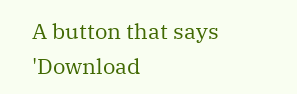A button that says 'Download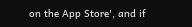on the App Store', and if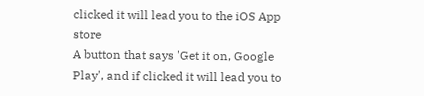clicked it will lead you to the iOS App store
A button that says 'Get it on, Google Play', and if clicked it will lead you to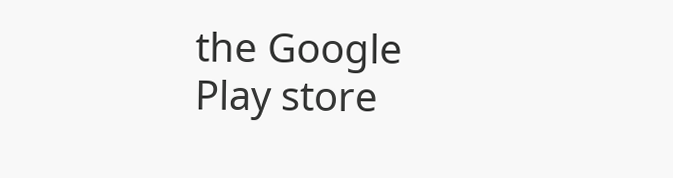the Google Play store